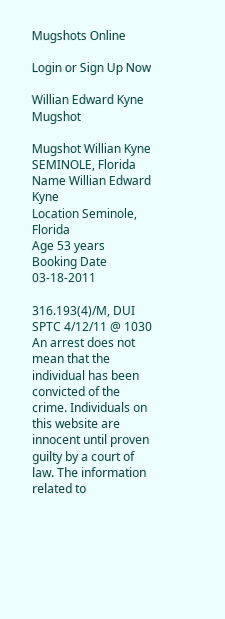Mugshots Online

Login or Sign Up Now

Willian Edward Kyne Mugshot

Mugshot Willian Kyne SEMINOLE, Florida
Name Willian Edward Kyne
Location Seminole, Florida
Age 53 years
Booking Date 03-18-2011

316.193(4)/M, DUI SPTC 4/12/11 @ 1030
An arrest does not mean that the individual has been convicted of the crime. Individuals on this website are innocent until proven guilty by a court of law. The information related to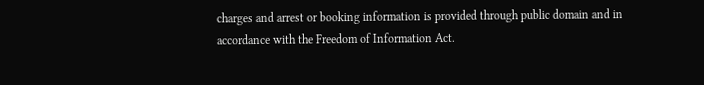charges and arrest or booking information is provided through public domain and in accordance with the Freedom of Information Act.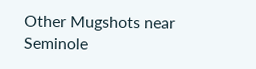Other Mugshots near Seminole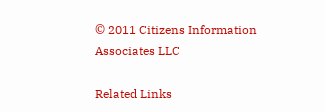© 2011 Citizens Information Associates LLC

Related Links